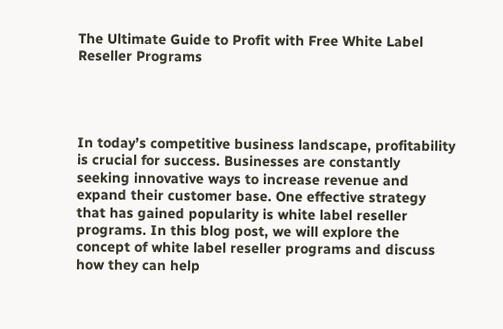The Ultimate Guide to Profit with Free White Label Reseller Programs




In today’s competitive business landscape, profitability is crucial for success. Businesses are constantly seeking innovative ways to increase revenue and expand their customer base. One effective strategy that has gained popularity is white label reseller programs. In this blog post, we will explore the concept of white label reseller programs and discuss how they can help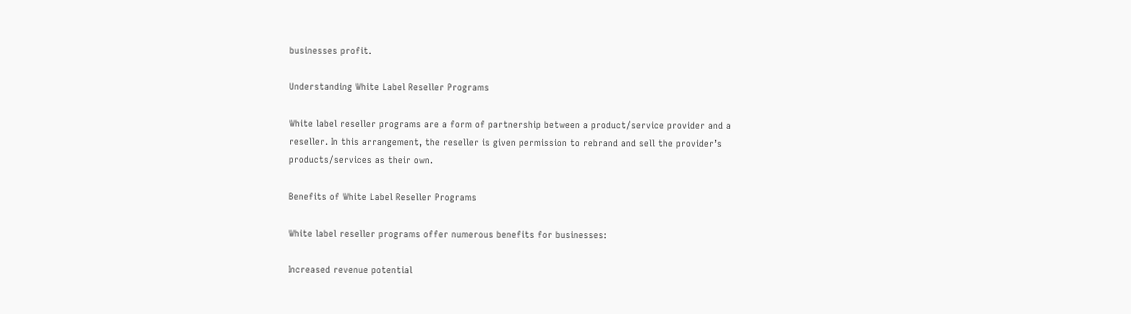businesses profit.

Understanding White Label Reseller Programs

White label reseller programs are a form of partnership between a product/service provider and a reseller. In this arrangement, the reseller is given permission to rebrand and sell the provider’s products/services as their own.

Benefits of White Label Reseller Programs

White label reseller programs offer numerous benefits for businesses:

Increased revenue potential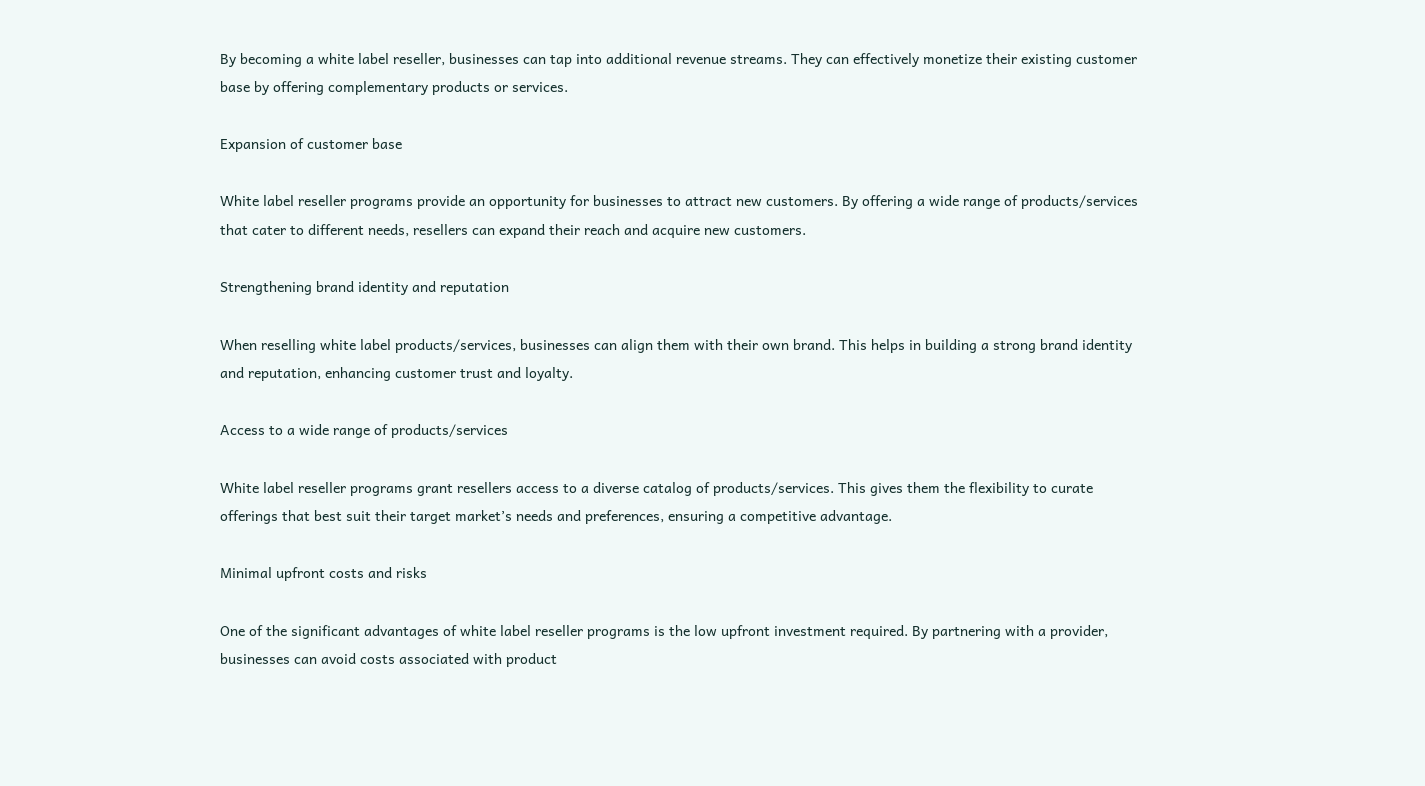By becoming a white label reseller, businesses can tap into additional revenue streams. They can effectively monetize their existing customer base by offering complementary products or services.

Expansion of customer base

White label reseller programs provide an opportunity for businesses to attract new customers. By offering a wide range of products/services that cater to different needs, resellers can expand their reach and acquire new customers.

Strengthening brand identity and reputation

When reselling white label products/services, businesses can align them with their own brand. This helps in building a strong brand identity and reputation, enhancing customer trust and loyalty.

Access to a wide range of products/services

White label reseller programs grant resellers access to a diverse catalog of products/services. This gives them the flexibility to curate offerings that best suit their target market’s needs and preferences, ensuring a competitive advantage.

Minimal upfront costs and risks

One of the significant advantages of white label reseller programs is the low upfront investment required. By partnering with a provider, businesses can avoid costs associated with product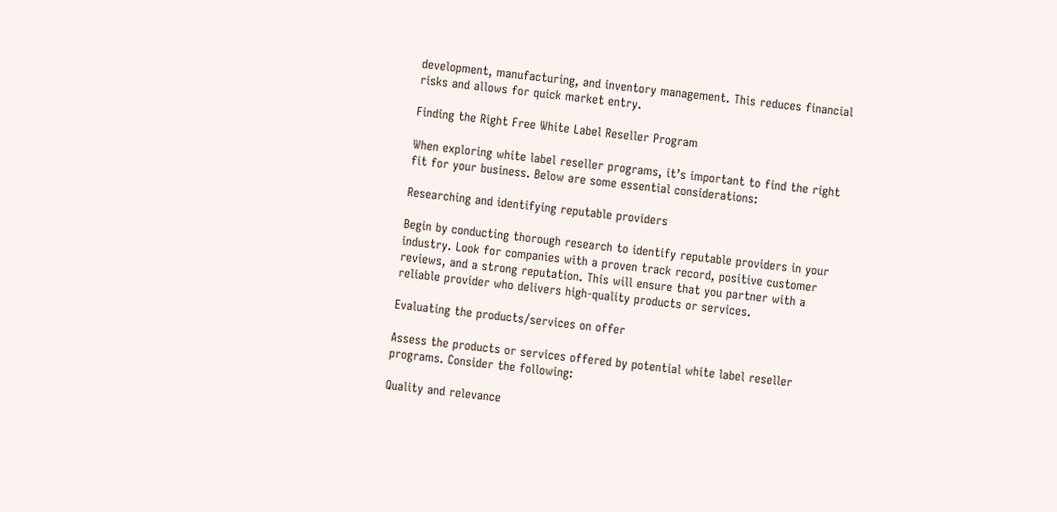development, manufacturing, and inventory management. This reduces financial risks and allows for quick market entry.

Finding the Right Free White Label Reseller Program

When exploring white label reseller programs, it’s important to find the right fit for your business. Below are some essential considerations:

Researching and identifying reputable providers

Begin by conducting thorough research to identify reputable providers in your industry. Look for companies with a proven track record, positive customer reviews, and a strong reputation. This will ensure that you partner with a reliable provider who delivers high-quality products or services.

Evaluating the products/services on offer

Assess the products or services offered by potential white label reseller programs. Consider the following:

Quality and relevance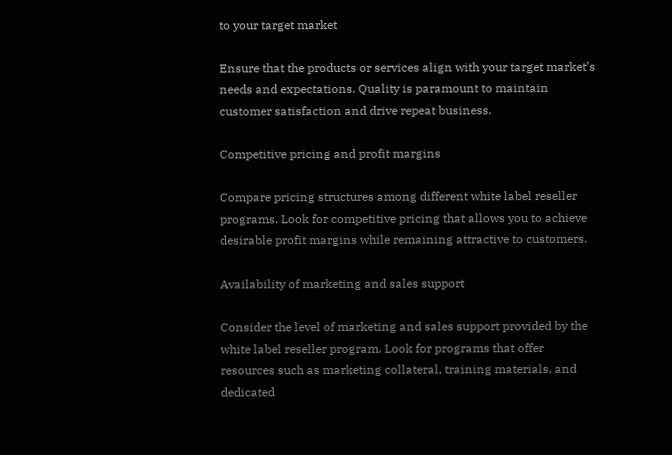to your target market

Ensure that the products or services align with your target market’s needs and expectations. Quality is paramount to maintain customer satisfaction and drive repeat business.

Competitive pricing and profit margins

Compare pricing structures among different white label reseller programs. Look for competitive pricing that allows you to achieve desirable profit margins while remaining attractive to customers.

Availability of marketing and sales support

Consider the level of marketing and sales support provided by the white label reseller program. Look for programs that offer resources such as marketing collateral, training materials, and dedicated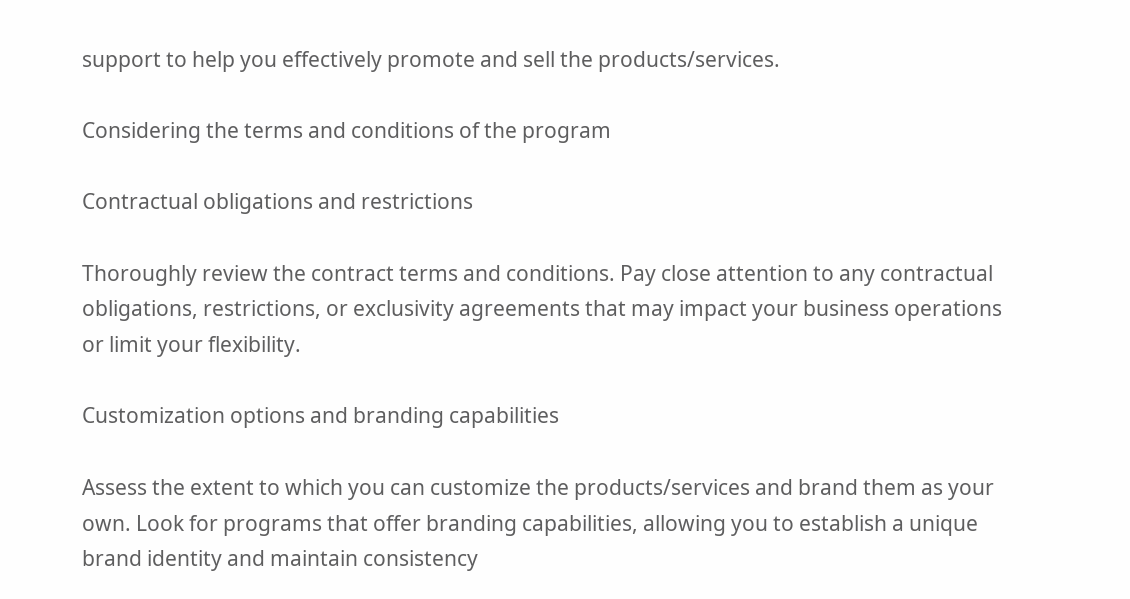support to help you effectively promote and sell the products/services.

Considering the terms and conditions of the program

Contractual obligations and restrictions

Thoroughly review the contract terms and conditions. Pay close attention to any contractual obligations, restrictions, or exclusivity agreements that may impact your business operations or limit your flexibility.

Customization options and branding capabilities

Assess the extent to which you can customize the products/services and brand them as your own. Look for programs that offer branding capabilities, allowing you to establish a unique brand identity and maintain consistency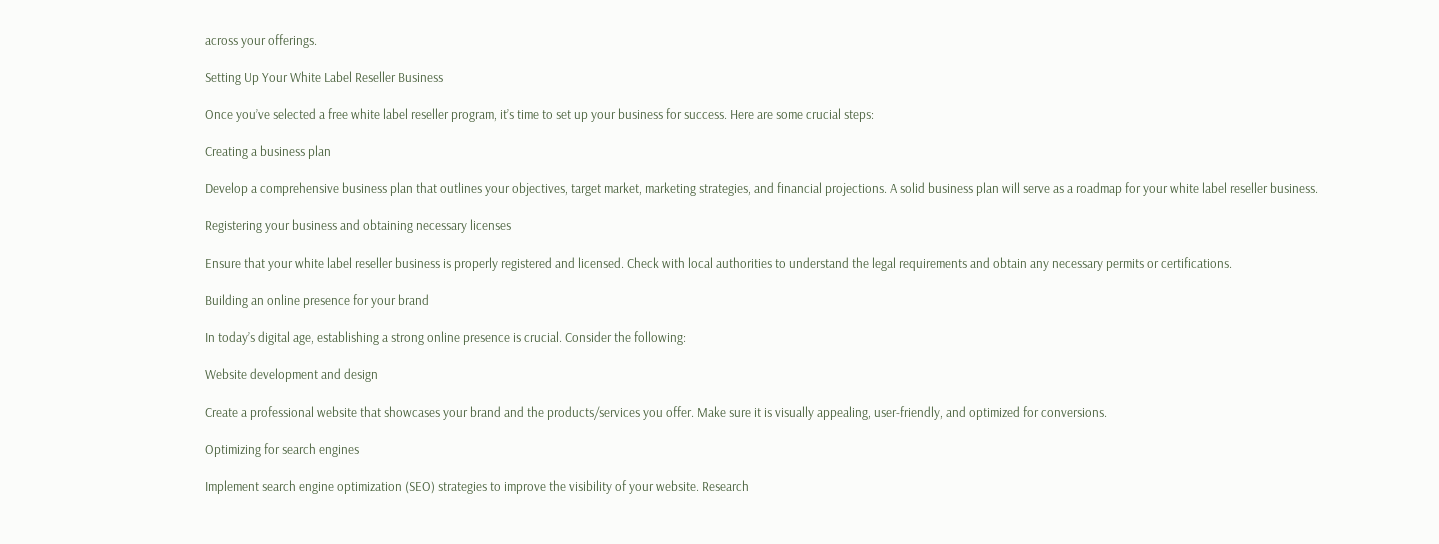across your offerings.

Setting Up Your White Label Reseller Business

Once you’ve selected a free white label reseller program, it’s time to set up your business for success. Here are some crucial steps:

Creating a business plan

Develop a comprehensive business plan that outlines your objectives, target market, marketing strategies, and financial projections. A solid business plan will serve as a roadmap for your white label reseller business.

Registering your business and obtaining necessary licenses

Ensure that your white label reseller business is properly registered and licensed. Check with local authorities to understand the legal requirements and obtain any necessary permits or certifications.

Building an online presence for your brand

In today’s digital age, establishing a strong online presence is crucial. Consider the following:

Website development and design

Create a professional website that showcases your brand and the products/services you offer. Make sure it is visually appealing, user-friendly, and optimized for conversions.

Optimizing for search engines

Implement search engine optimization (SEO) strategies to improve the visibility of your website. Research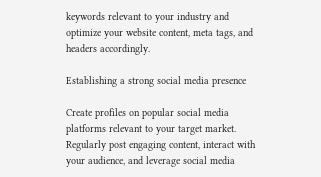keywords relevant to your industry and optimize your website content, meta tags, and headers accordingly.

Establishing a strong social media presence

Create profiles on popular social media platforms relevant to your target market. Regularly post engaging content, interact with your audience, and leverage social media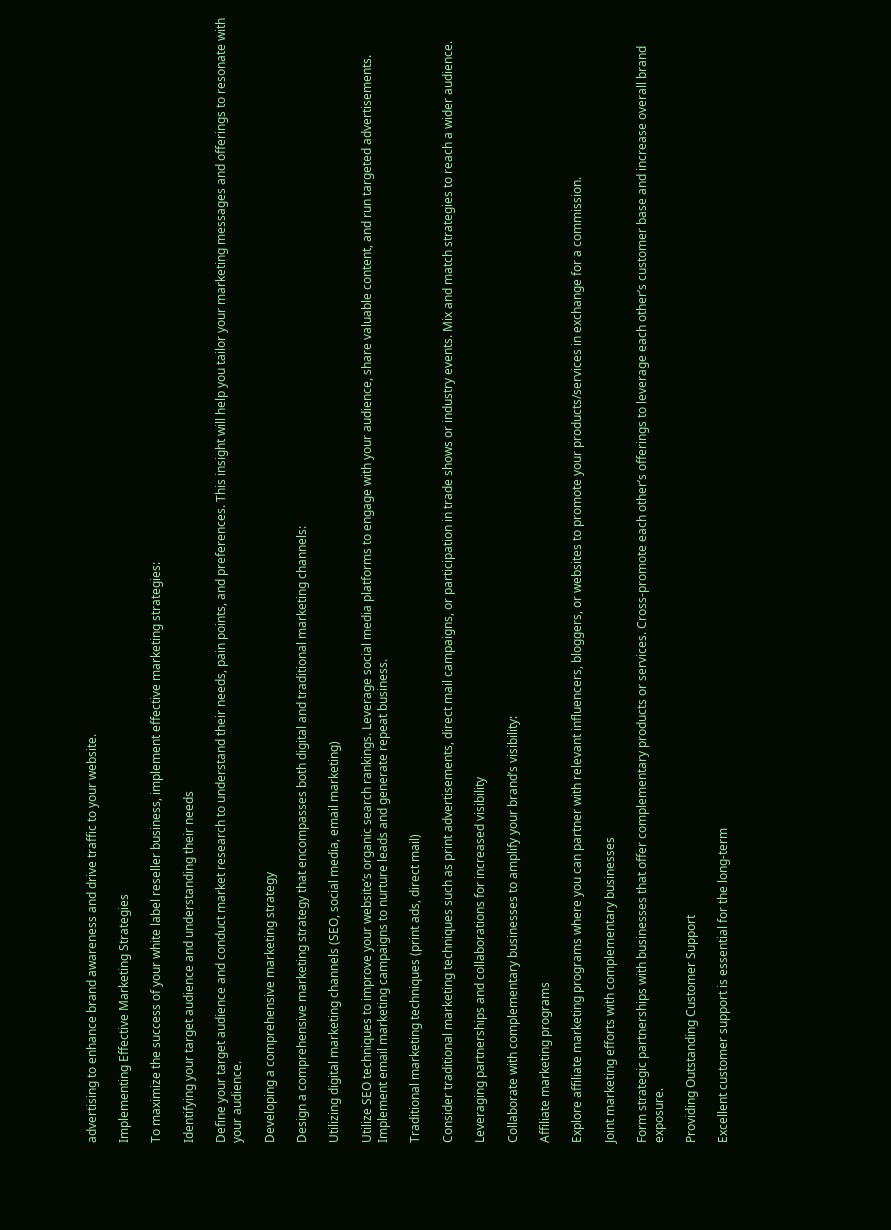advertising to enhance brand awareness and drive traffic to your website.

Implementing Effective Marketing Strategies

To maximize the success of your white label reseller business, implement effective marketing strategies:

Identifying your target audience and understanding their needs

Define your target audience and conduct market research to understand their needs, pain points, and preferences. This insight will help you tailor your marketing messages and offerings to resonate with your audience.

Developing a comprehensive marketing strategy

Design a comprehensive marketing strategy that encompasses both digital and traditional marketing channels:

Utilizing digital marketing channels (SEO, social media, email marketing)

Utilize SEO techniques to improve your website’s organic search rankings. Leverage social media platforms to engage with your audience, share valuable content, and run targeted advertisements. Implement email marketing campaigns to nurture leads and generate repeat business.

Traditional marketing techniques (print ads, direct mail)

Consider traditional marketing techniques such as print advertisements, direct mail campaigns, or participation in trade shows or industry events. Mix and match strategies to reach a wider audience.

Leveraging partnerships and collaborations for increased visibility

Collaborate with complementary businesses to amplify your brand’s visibility:

Affiliate marketing programs

Explore affiliate marketing programs where you can partner with relevant influencers, bloggers, or websites to promote your products/services in exchange for a commission.

Joint marketing efforts with complementary businesses

Form strategic partnerships with businesses that offer complementary products or services. Cross-promote each other’s offerings to leverage each other’s customer base and increase overall brand exposure.

Providing Outstanding Customer Support

Excellent customer support is essential for the long-term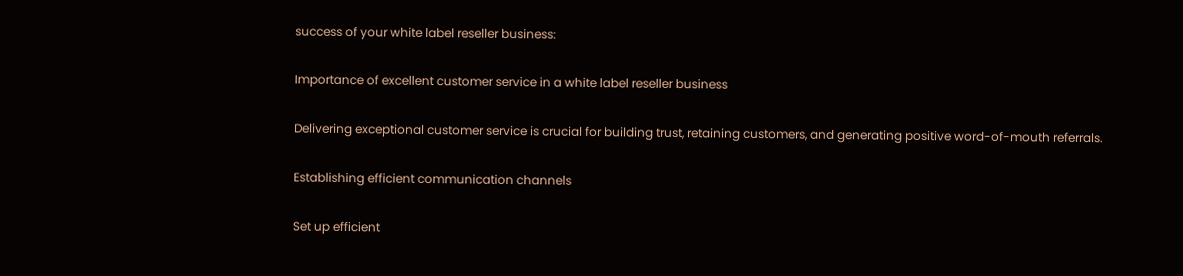success of your white label reseller business:

Importance of excellent customer service in a white label reseller business

Delivering exceptional customer service is crucial for building trust, retaining customers, and generating positive word-of-mouth referrals.

Establishing efficient communication channels

Set up efficient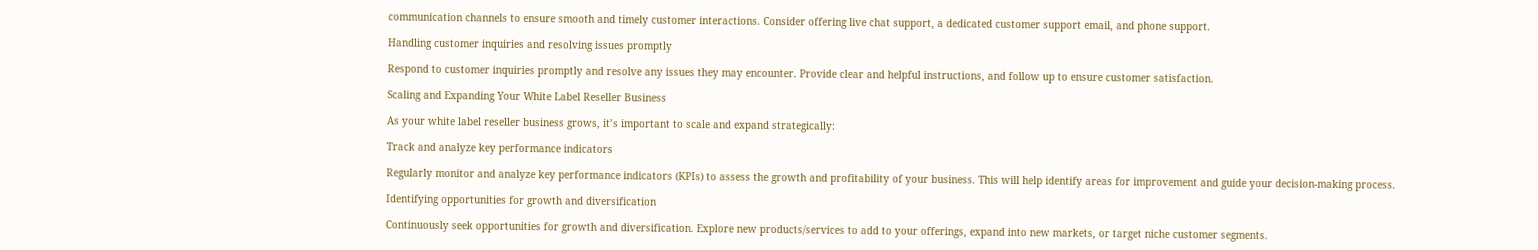communication channels to ensure smooth and timely customer interactions. Consider offering live chat support, a dedicated customer support email, and phone support.

Handling customer inquiries and resolving issues promptly

Respond to customer inquiries promptly and resolve any issues they may encounter. Provide clear and helpful instructions, and follow up to ensure customer satisfaction.

Scaling and Expanding Your White Label Reseller Business

As your white label reseller business grows, it’s important to scale and expand strategically:

Track and analyze key performance indicators

Regularly monitor and analyze key performance indicators (KPIs) to assess the growth and profitability of your business. This will help identify areas for improvement and guide your decision-making process.

Identifying opportunities for growth and diversification

Continuously seek opportunities for growth and diversification. Explore new products/services to add to your offerings, expand into new markets, or target niche customer segments.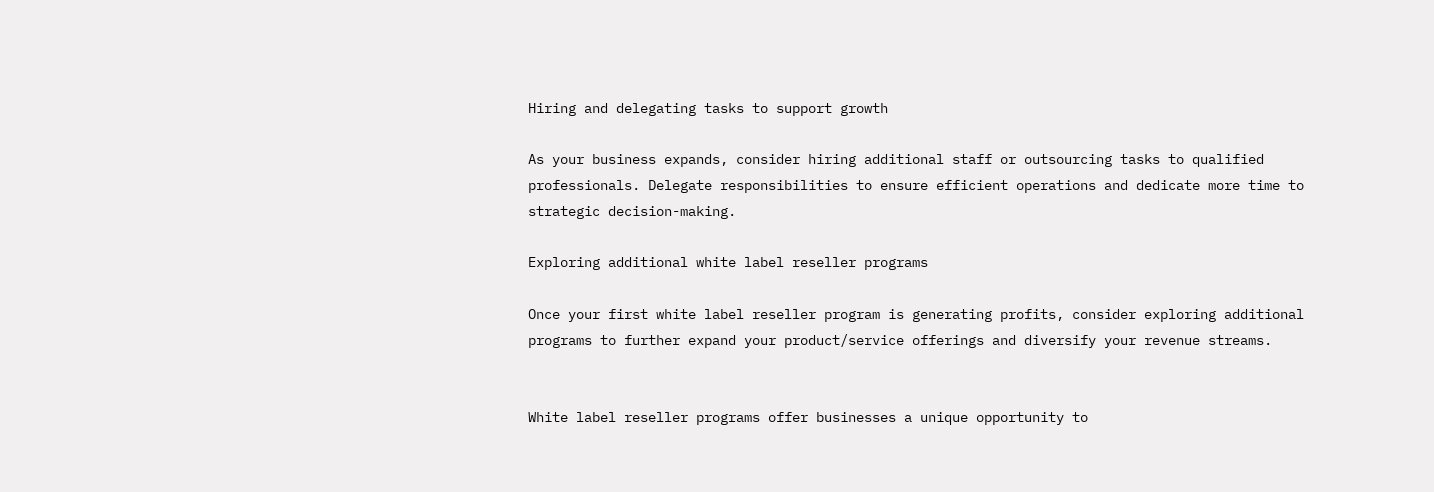Hiring and delegating tasks to support growth

As your business expands, consider hiring additional staff or outsourcing tasks to qualified professionals. Delegate responsibilities to ensure efficient operations and dedicate more time to strategic decision-making.

Exploring additional white label reseller programs

Once your first white label reseller program is generating profits, consider exploring additional programs to further expand your product/service offerings and diversify your revenue streams.


White label reseller programs offer businesses a unique opportunity to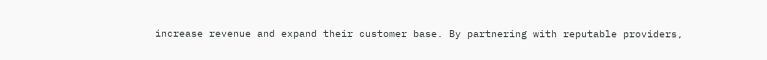increase revenue and expand their customer base. By partnering with reputable providers,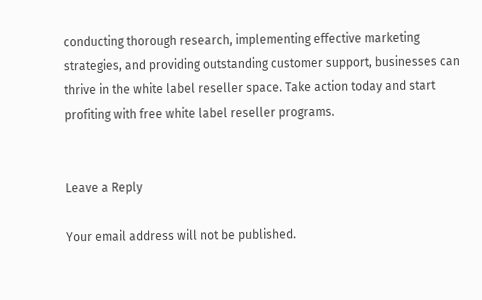conducting thorough research, implementing effective marketing strategies, and providing outstanding customer support, businesses can thrive in the white label reseller space. Take action today and start profiting with free white label reseller programs.


Leave a Reply

Your email address will not be published.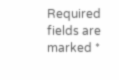Required fields are marked *